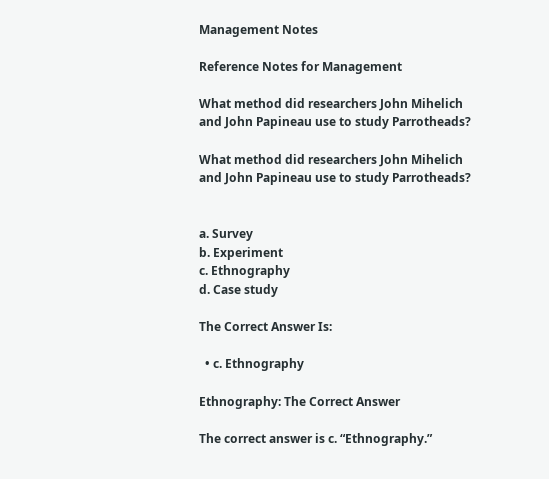Management Notes

Reference Notes for Management

What method did researchers John Mihelich and John Papineau use to study Parrotheads?

What method did researchers John Mihelich and John Papineau use to study Parrotheads?


a. Survey
b. Experiment
c. Ethnography
d. Case study

The Correct Answer Is:

  • c. Ethnography

Ethnography: The Correct Answer

The correct answer is c. “Ethnography.”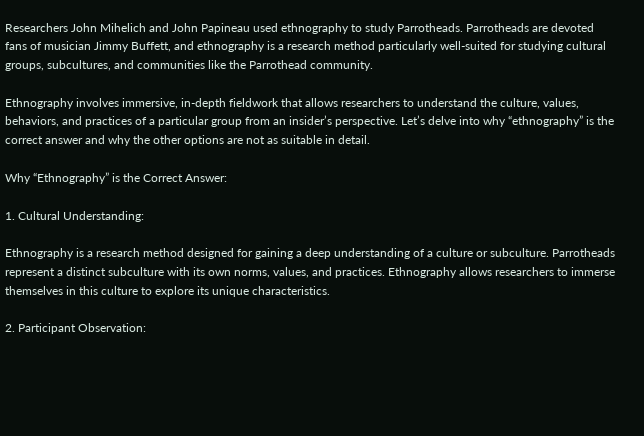Researchers John Mihelich and John Papineau used ethnography to study Parrotheads. Parrotheads are devoted fans of musician Jimmy Buffett, and ethnography is a research method particularly well-suited for studying cultural groups, subcultures, and communities like the Parrothead community.

Ethnography involves immersive, in-depth fieldwork that allows researchers to understand the culture, values, behaviors, and practices of a particular group from an insider’s perspective. Let’s delve into why “ethnography” is the correct answer and why the other options are not as suitable in detail.

Why “Ethnography” is the Correct Answer:

1. Cultural Understanding:

Ethnography is a research method designed for gaining a deep understanding of a culture or subculture. Parrotheads represent a distinct subculture with its own norms, values, and practices. Ethnography allows researchers to immerse themselves in this culture to explore its unique characteristics.

2. Participant Observation: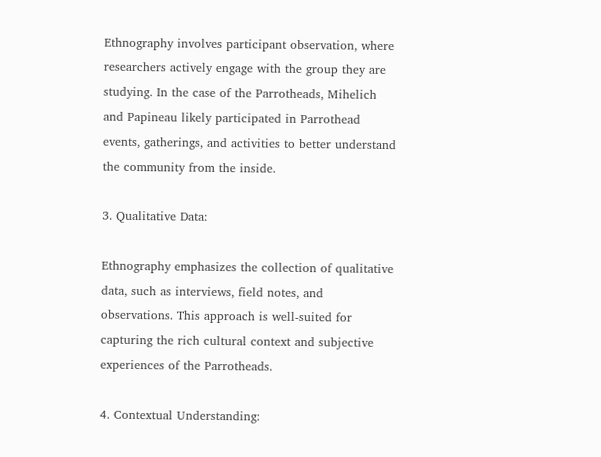Ethnography involves participant observation, where researchers actively engage with the group they are studying. In the case of the Parrotheads, Mihelich and Papineau likely participated in Parrothead events, gatherings, and activities to better understand the community from the inside.

3. Qualitative Data:

Ethnography emphasizes the collection of qualitative data, such as interviews, field notes, and observations. This approach is well-suited for capturing the rich cultural context and subjective experiences of the Parrotheads.

4. Contextual Understanding: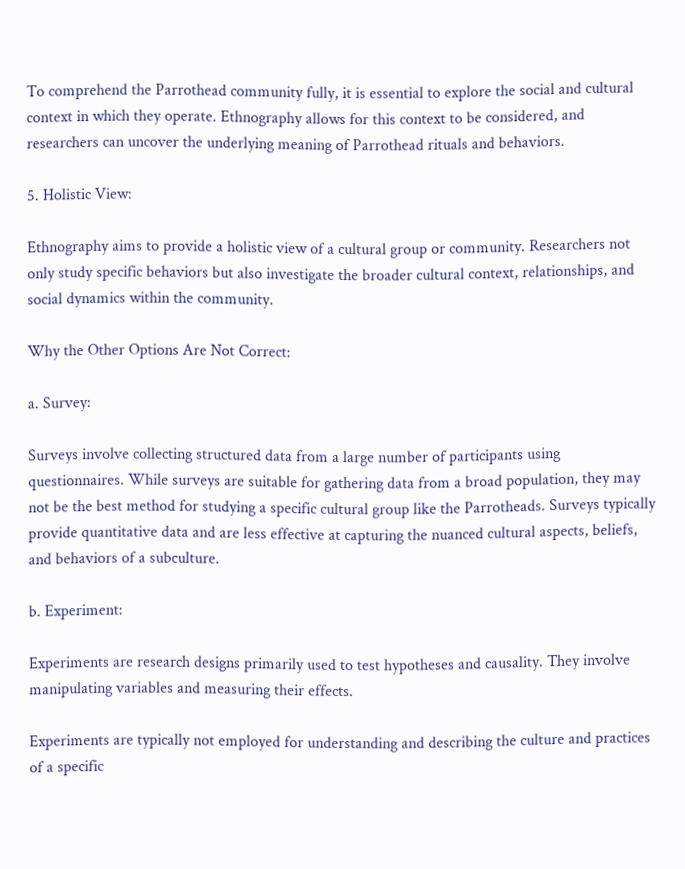To comprehend the Parrothead community fully, it is essential to explore the social and cultural context in which they operate. Ethnography allows for this context to be considered, and researchers can uncover the underlying meaning of Parrothead rituals and behaviors.

5. Holistic View:

Ethnography aims to provide a holistic view of a cultural group or community. Researchers not only study specific behaviors but also investigate the broader cultural context, relationships, and social dynamics within the community.

Why the Other Options Are Not Correct:

a. Survey:

Surveys involve collecting structured data from a large number of participants using questionnaires. While surveys are suitable for gathering data from a broad population, they may not be the best method for studying a specific cultural group like the Parrotheads. Surveys typically provide quantitative data and are less effective at capturing the nuanced cultural aspects, beliefs, and behaviors of a subculture.

b. Experiment:

Experiments are research designs primarily used to test hypotheses and causality. They involve manipulating variables and measuring their effects.

Experiments are typically not employed for understanding and describing the culture and practices of a specific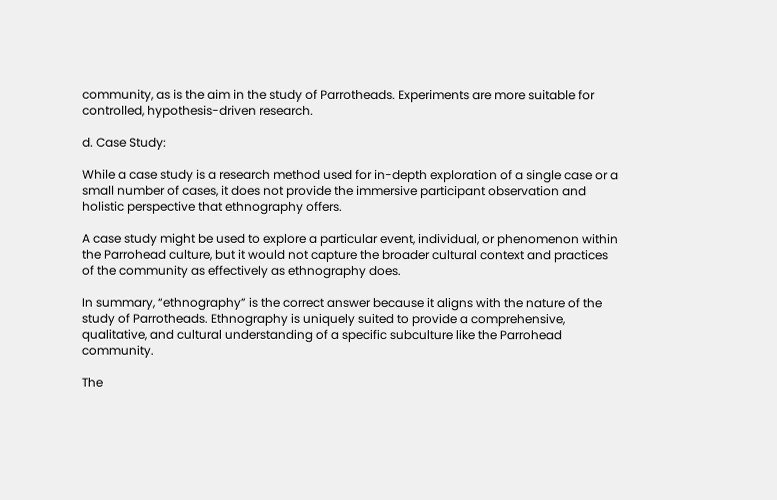community, as is the aim in the study of Parrotheads. Experiments are more suitable for controlled, hypothesis-driven research.

d. Case Study:

While a case study is a research method used for in-depth exploration of a single case or a small number of cases, it does not provide the immersive participant observation and holistic perspective that ethnography offers.

A case study might be used to explore a particular event, individual, or phenomenon within the Parrohead culture, but it would not capture the broader cultural context and practices of the community as effectively as ethnography does.

In summary, “ethnography” is the correct answer because it aligns with the nature of the study of Parrotheads. Ethnography is uniquely suited to provide a comprehensive, qualitative, and cultural understanding of a specific subculture like the Parrohead community.

The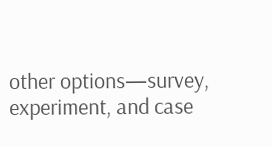other options—survey, experiment, and case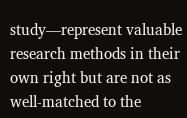study—represent valuable research methods in their own right but are not as well-matched to the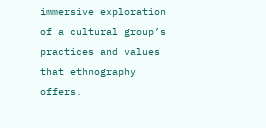immersive exploration of a cultural group’s practices and values that ethnography offers.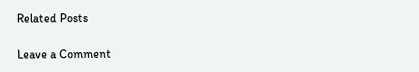Related Posts

Leave a Comment